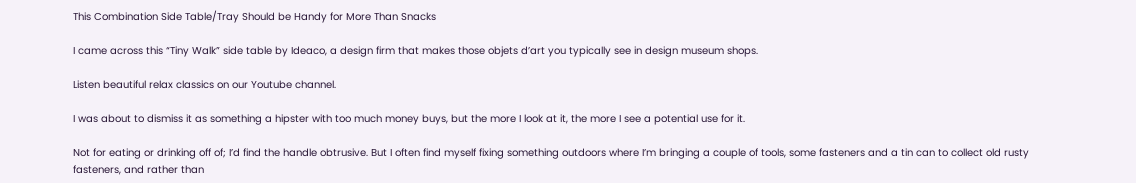This Combination Side Table/Tray Should be Handy for More Than Snacks

I came across this “Tiny Walk” side table by Ideaco, a design firm that makes those objets d’art you typically see in design museum shops.

Listen beautiful relax classics on our Youtube channel.

I was about to dismiss it as something a hipster with too much money buys, but the more I look at it, the more I see a potential use for it.

Not for eating or drinking off of; I’d find the handle obtrusive. But I often find myself fixing something outdoors where I’m bringing a couple of tools, some fasteners and a tin can to collect old rusty fasteners, and rather than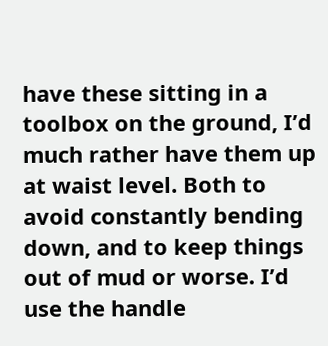have these sitting in a toolbox on the ground, I’d much rather have them up at waist level. Both to avoid constantly bending down, and to keep things out of mud or worse. I’d use the handle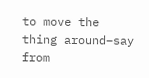to move the thing around–say from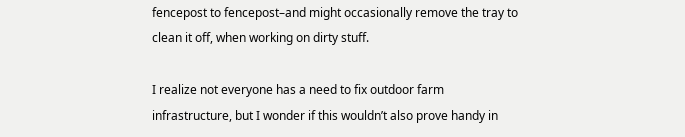fencepost to fencepost–and might occasionally remove the tray to clean it off, when working on dirty stuff.

I realize not everyone has a need to fix outdoor farm infrastructure, but I wonder if this wouldn’t also prove handy in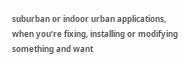suburban or indoor urban applications, when you’re fixing, installing or modifying something and want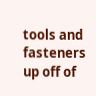tools and fasteners up off of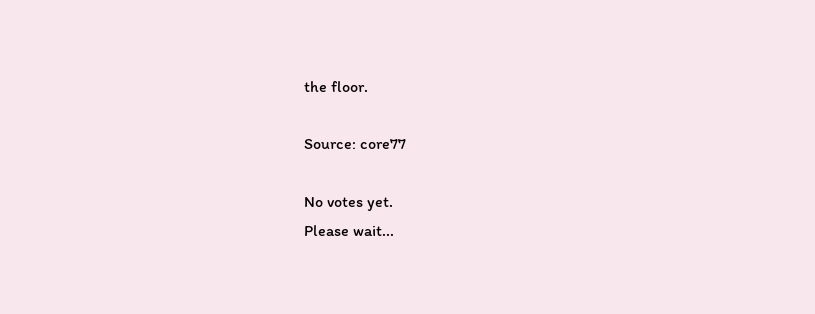the floor.

Source: core77

No votes yet.
Please wait...